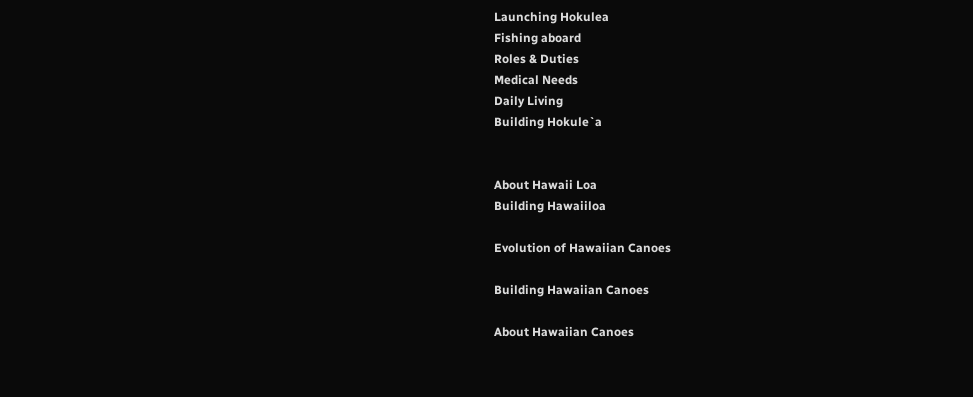Launching Hokulea
Fishing aboard
Roles & Duties
Medical Needs
Daily Living
Building Hokule`a


About Hawaii Loa
Building Hawaiiloa

Evolution of Hawaiian Canoes

Building Hawaiian Canoes

About Hawaiian Canoes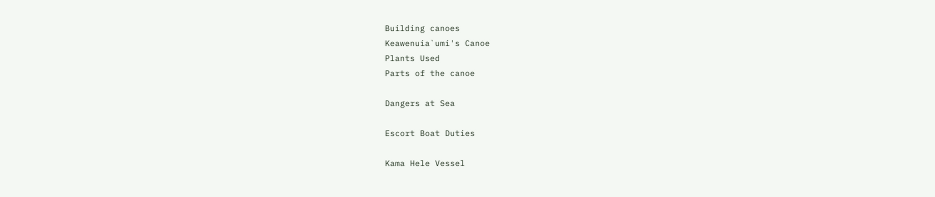Building canoes
Keawenuia`umi's Canoe
Plants Used
Parts of the canoe

Dangers at Sea

Escort Boat Duties

Kama Hele Vessel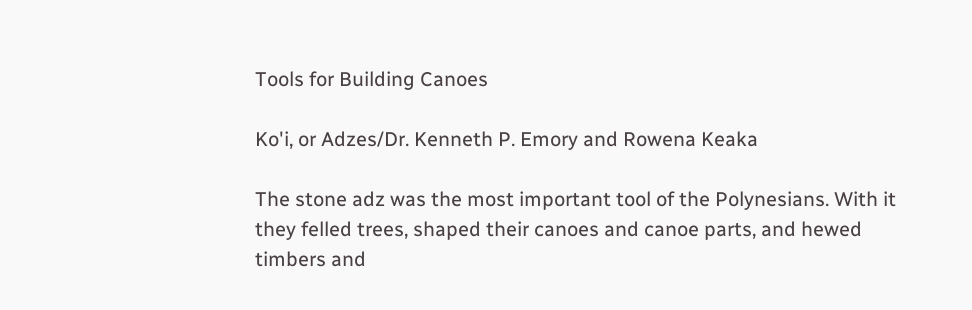Tools for Building Canoes

Ko'i, or Adzes/Dr. Kenneth P. Emory and Rowena Keaka

The stone adz was the most important tool of the Polynesians. With it they felled trees, shaped their canoes and canoe parts, and hewed timbers and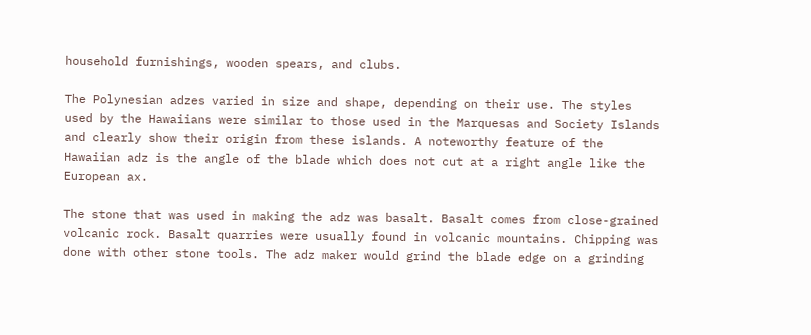household furnishings, wooden spears, and clubs.

The Polynesian adzes varied in size and shape, depending on their use. The styles used by the Hawaiians were similar to those used in the Marquesas and Society Islands and clearly show their origin from these islands. A noteworthy feature of the Hawaiian adz is the angle of the blade which does not cut at a right angle like the European ax.

The stone that was used in making the adz was basalt. Basalt comes from close-grained volcanic rock. Basalt quarries were usually found in volcanic mountains. Chipping was done with other stone tools. The adz maker would grind the blade edge on a grinding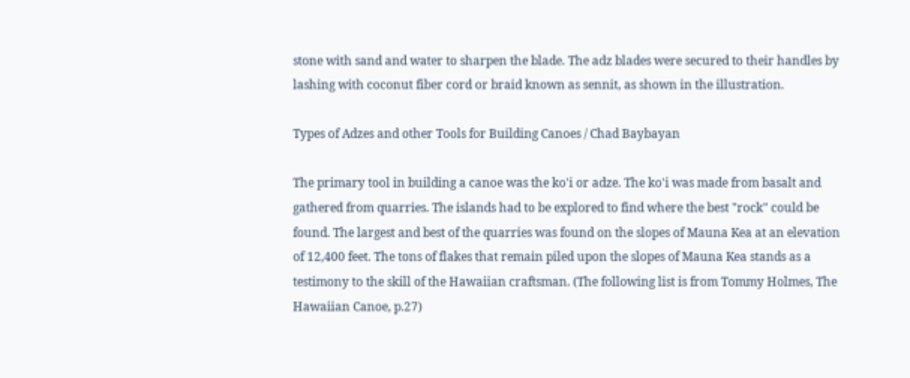stone with sand and water to sharpen the blade. The adz blades were secured to their handles by lashing with coconut fiber cord or braid known as sennit, as shown in the illustration.

Types of Adzes and other Tools for Building Canoes / Chad Baybayan

The primary tool in building a canoe was the ko'i or adze. The ko'i was made from basalt and gathered from quarries. The islands had to be explored to find where the best "rock" could be found. The largest and best of the quarries was found on the slopes of Mauna Kea at an elevation of 12,400 feet. The tons of flakes that remain piled upon the slopes of Mauna Kea stands as a testimony to the skill of the Hawaiian craftsman. (The following list is from Tommy Holmes, The Hawaiian Canoe, p.27)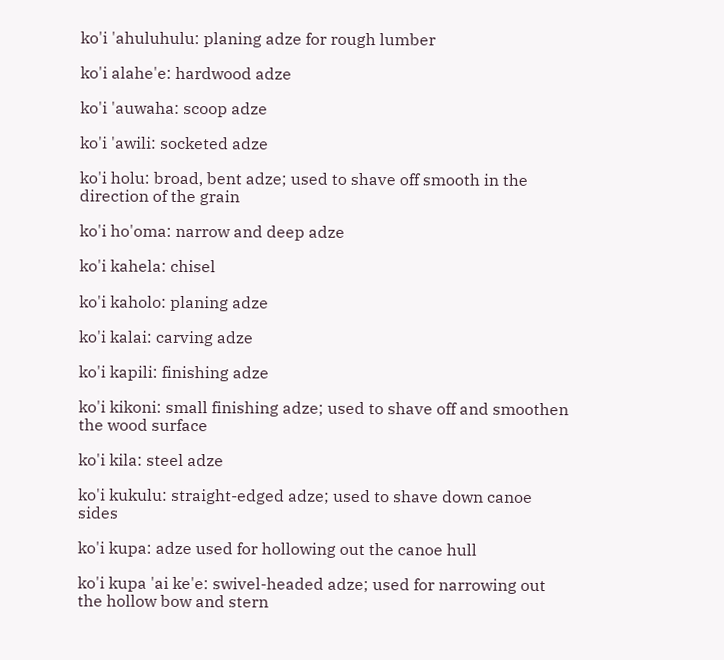ko'i 'ahuluhulu: planing adze for rough lumber

ko'i alahe'e: hardwood adze

ko'i 'auwaha: scoop adze

ko'i 'awili: socketed adze

ko'i holu: broad, bent adze; used to shave off smooth in the direction of the grain

ko'i ho'oma: narrow and deep adze

ko'i kahela: chisel

ko'i kaholo: planing adze

ko'i kalai: carving adze

ko'i kapili: finishing adze

ko'i kikoni: small finishing adze; used to shave off and smoothen the wood surface

ko'i kila: steel adze

ko'i kukulu: straight-edged adze; used to shave down canoe sides

ko'i kupa: adze used for hollowing out the canoe hull

ko'i kupa 'ai ke'e: swivel-headed adze; used for narrowing out the hollow bow and stern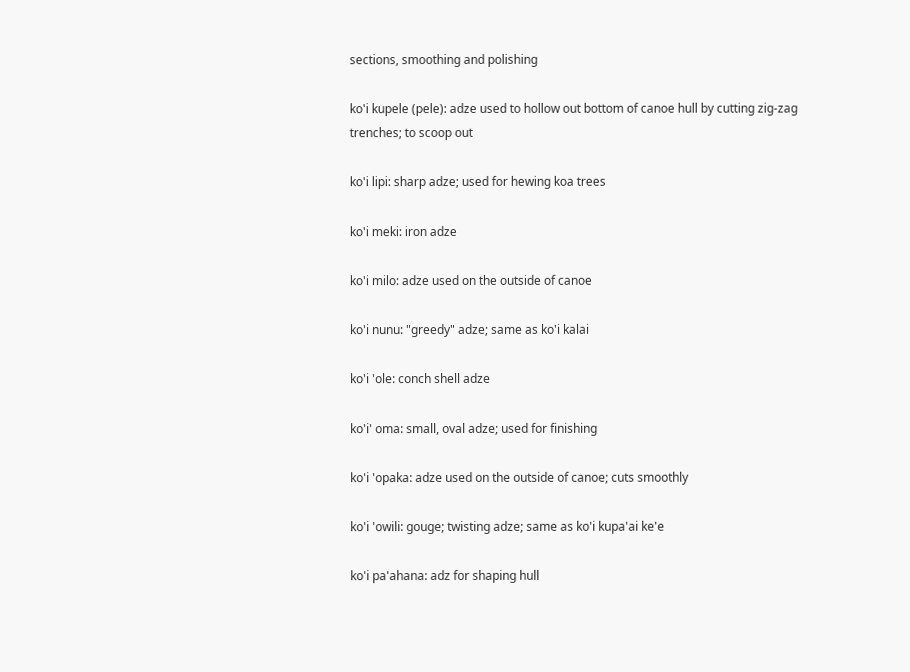sections, smoothing and polishing

ko'i kupele (pele): adze used to hollow out bottom of canoe hull by cutting zig-zag trenches; to scoop out

ko'i lipi: sharp adze; used for hewing koa trees

ko'i meki: iron adze

ko'i milo: adze used on the outside of canoe

ko'i nunu: "greedy" adze; same as ko'i kalai

ko'i 'ole: conch shell adze

ko'i' oma: small, oval adze; used for finishing

ko'i 'opaka: adze used on the outside of canoe; cuts smoothly

ko'i 'owili: gouge; twisting adze; same as ko'i kupa'ai ke'e

ko'i pa'ahana: adz for shaping hull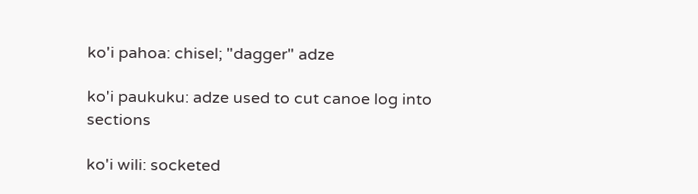ko'i pahoa: chisel; "dagger" adze

ko'i paukuku: adze used to cut canoe log into sections

ko'i wili: socketed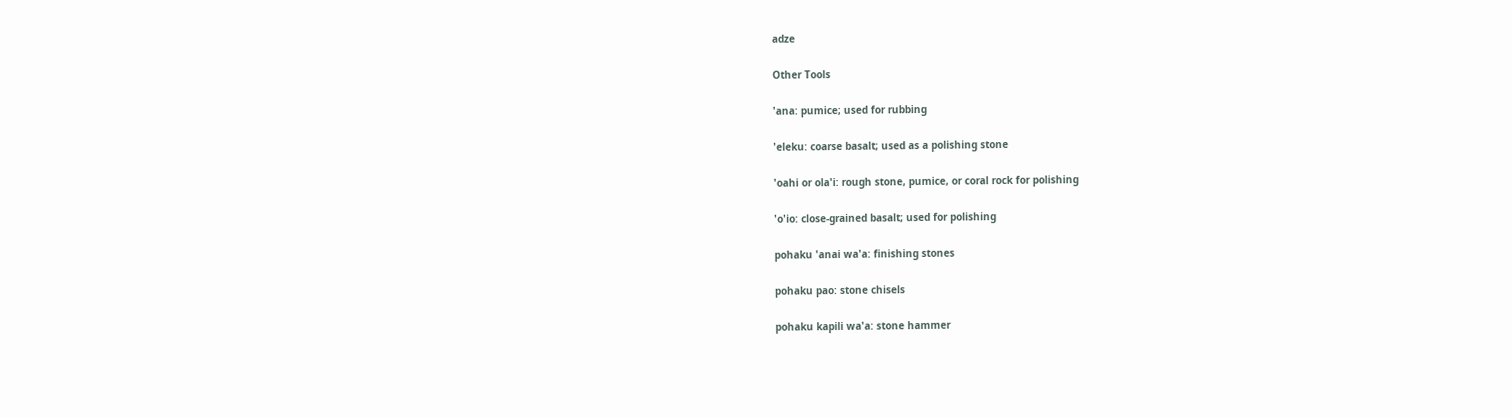adze

Other Tools

'ana: pumice; used for rubbing

'eleku: coarse basalt; used as a polishing stone

'oahi or ola'i: rough stone, pumice, or coral rock for polishing

'o'io: close-grained basalt; used for polishing

pohaku 'anai wa'a: finishing stones

pohaku pao: stone chisels

pohaku kapili wa'a: stone hammer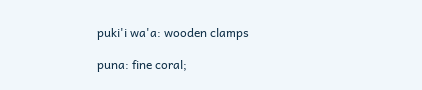puki'i wa'a: wooden clamps

puna: fine coral;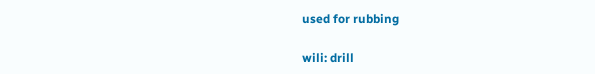used for rubbing

wili: drill